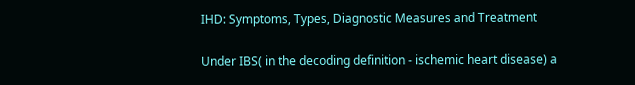IHD: Symptoms, Types, Diagnostic Measures and Treatment

Under IBS( in the decoding definition - ischemic heart disease) a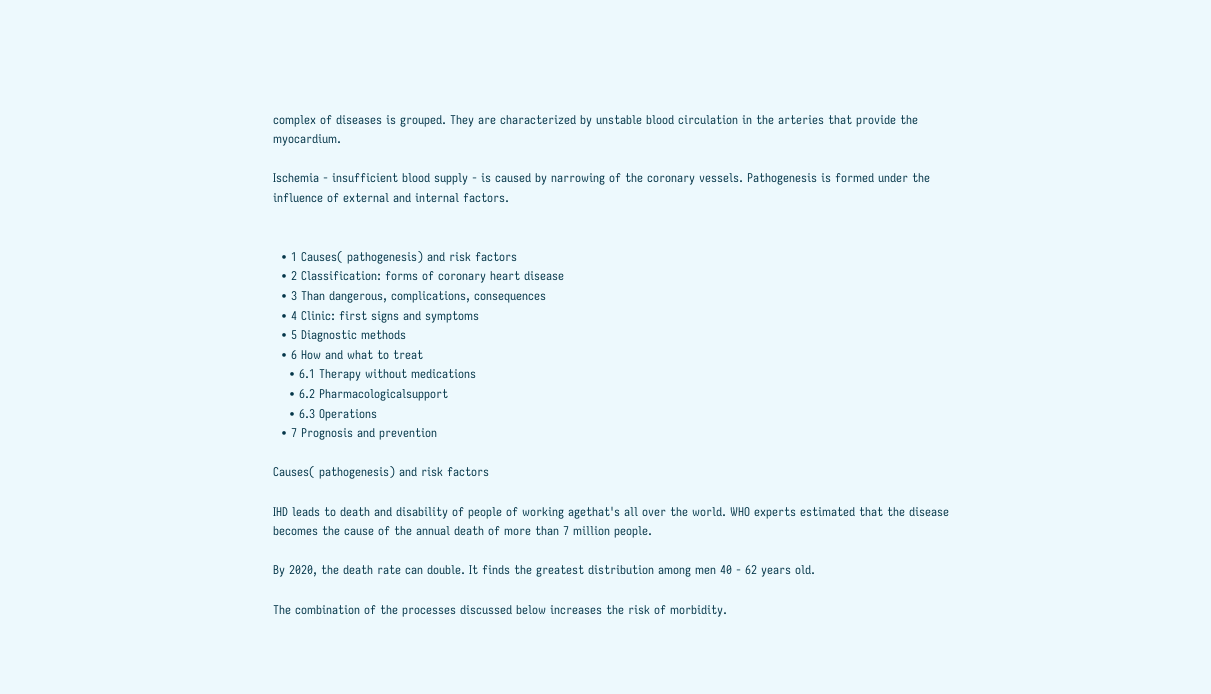complex of diseases is grouped. They are characterized by unstable blood circulation in the arteries that provide the myocardium.

Ischemia - insufficient blood supply - is caused by narrowing of the coronary vessels. Pathogenesis is formed under the influence of external and internal factors.


  • 1 Causes( pathogenesis) and risk factors
  • 2 Classification: forms of coronary heart disease
  • 3 Than dangerous, complications, consequences
  • 4 Clinic: first signs and symptoms
  • 5 Diagnostic methods
  • 6 How and what to treat
    • 6.1 Therapy without medications
    • 6.2 Pharmacologicalsupport
    • 6.3 Operations
  • 7 Prognosis and prevention

Causes( pathogenesis) and risk factors

IHD leads to death and disability of people of working agethat's all over the world. WHO experts estimated that the disease becomes the cause of the annual death of more than 7 million people.

By 2020, the death rate can double. It finds the greatest distribution among men 40 - 62 years old.

The combination of the processes discussed below increases the risk of morbidity.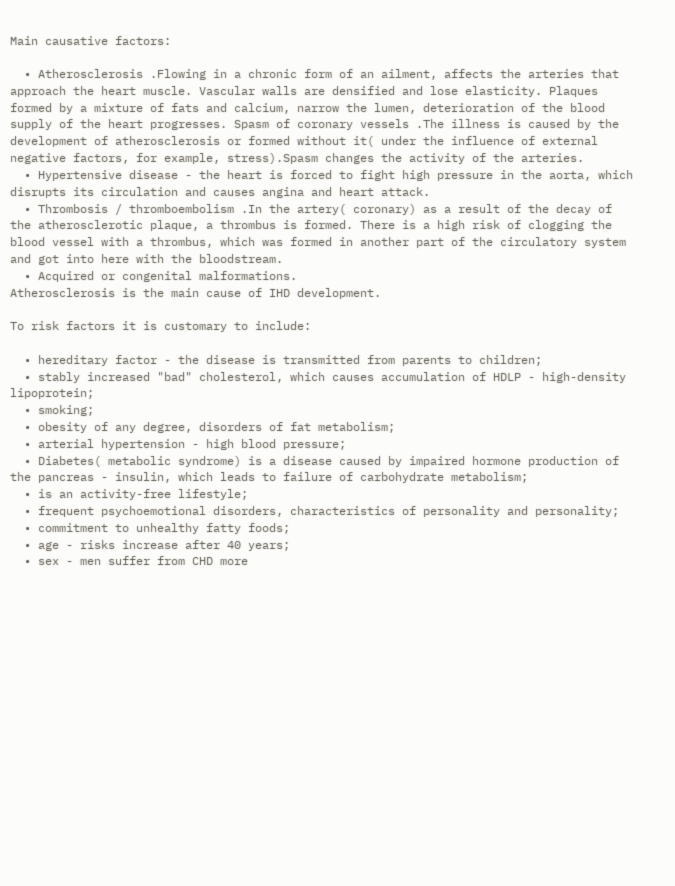Main causative factors:

  • Atherosclerosis .Flowing in a chronic form of an ailment, affects the arteries that approach the heart muscle. Vascular walls are densified and lose elasticity. Plaques formed by a mixture of fats and calcium, narrow the lumen, deterioration of the blood supply of the heart progresses. Spasm of coronary vessels .The illness is caused by the development of atherosclerosis or formed without it( under the influence of external negative factors, for example, stress).Spasm changes the activity of the arteries.
  • Hypertensive disease - the heart is forced to fight high pressure in the aorta, which disrupts its circulation and causes angina and heart attack.
  • Thrombosis / thromboembolism .In the artery( coronary) as a result of the decay of the atherosclerotic plaque, a thrombus is formed. There is a high risk of clogging the blood vessel with a thrombus, which was formed in another part of the circulatory system and got into here with the bloodstream.
  • Acquired or congenital malformations.
Atherosclerosis is the main cause of IHD development.

To risk factors it is customary to include:

  • hereditary factor - the disease is transmitted from parents to children;
  • stably increased "bad" cholesterol, which causes accumulation of HDLP - high-density lipoprotein;
  • smoking;
  • obesity of any degree, disorders of fat metabolism;
  • arterial hypertension - high blood pressure;
  • Diabetes( metabolic syndrome) is a disease caused by impaired hormone production of the pancreas - insulin, which leads to failure of carbohydrate metabolism;
  • is an activity-free lifestyle;
  • frequent psychoemotional disorders, characteristics of personality and personality;
  • commitment to unhealthy fatty foods;
  • age - risks increase after 40 years;
  • sex - men suffer from CHD more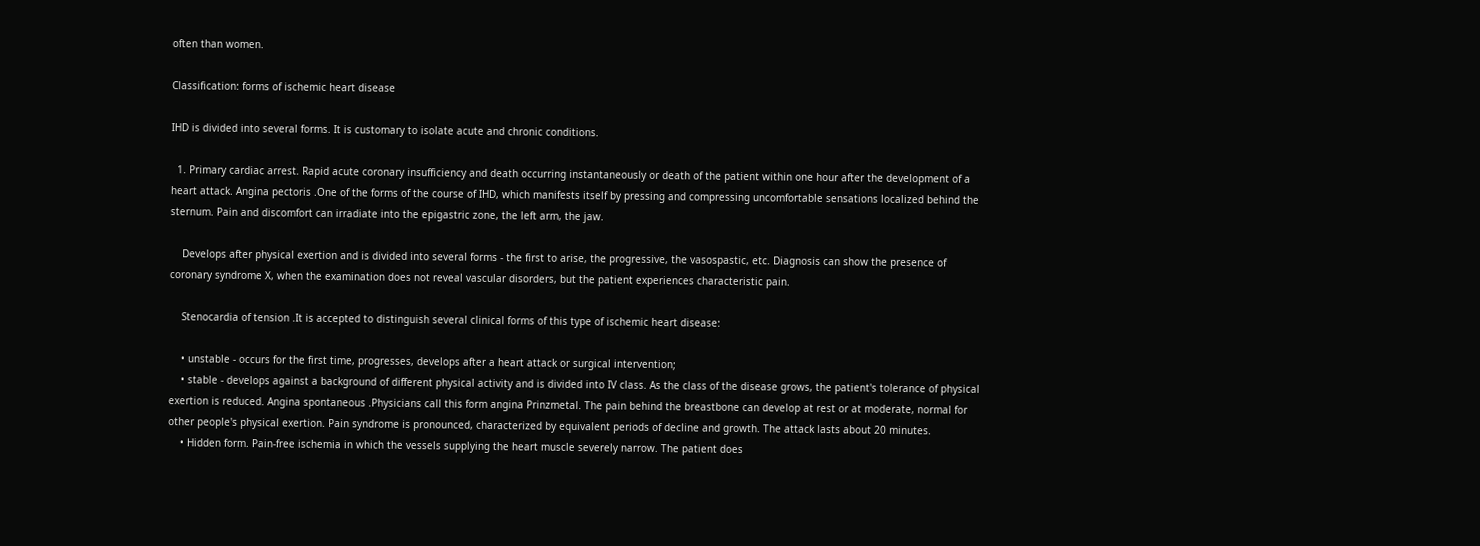often than women.

Classification: forms of ischemic heart disease

IHD is divided into several forms. It is customary to isolate acute and chronic conditions.

  1. Primary cardiac arrest. Rapid acute coronary insufficiency and death occurring instantaneously or death of the patient within one hour after the development of a heart attack. Angina pectoris .One of the forms of the course of IHD, which manifests itself by pressing and compressing uncomfortable sensations localized behind the sternum. Pain and discomfort can irradiate into the epigastric zone, the left arm, the jaw.

    Develops after physical exertion and is divided into several forms - the first to arise, the progressive, the vasospastic, etc. Diagnosis can show the presence of coronary syndrome X, when the examination does not reveal vascular disorders, but the patient experiences characteristic pain.

    Stenocardia of tension .It is accepted to distinguish several clinical forms of this type of ischemic heart disease:

    • unstable - occurs for the first time, progresses, develops after a heart attack or surgical intervention;
    • stable - develops against a background of different physical activity and is divided into IV class. As the class of the disease grows, the patient's tolerance of physical exertion is reduced. Angina spontaneous .Physicians call this form angina Prinzmetal. The pain behind the breastbone can develop at rest or at moderate, normal for other people's physical exertion. Pain syndrome is pronounced, characterized by equivalent periods of decline and growth. The attack lasts about 20 minutes.
    • Hidden form. Pain-free ischemia in which the vessels supplying the heart muscle severely narrow. The patient does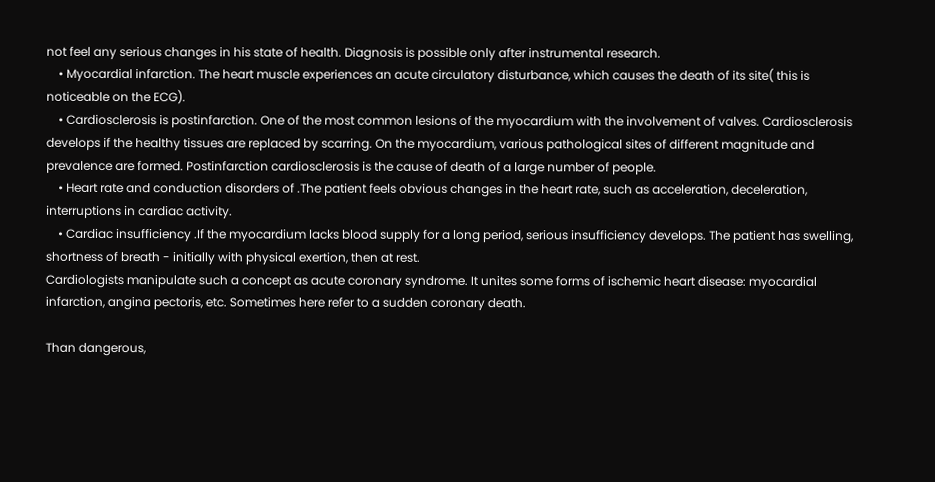not feel any serious changes in his state of health. Diagnosis is possible only after instrumental research.
    • Myocardial infarction. The heart muscle experiences an acute circulatory disturbance, which causes the death of its site( this is noticeable on the ECG).
    • Cardiosclerosis is postinfarction. One of the most common lesions of the myocardium with the involvement of valves. Cardiosclerosis develops if the healthy tissues are replaced by scarring. On the myocardium, various pathological sites of different magnitude and prevalence are formed. Postinfarction cardiosclerosis is the cause of death of a large number of people.
    • Heart rate and conduction disorders of .The patient feels obvious changes in the heart rate, such as acceleration, deceleration, interruptions in cardiac activity.
    • Cardiac insufficiency .If the myocardium lacks blood supply for a long period, serious insufficiency develops. The patient has swelling, shortness of breath - initially with physical exertion, then at rest.
Cardiologists manipulate such a concept as acute coronary syndrome. It unites some forms of ischemic heart disease: myocardial infarction, angina pectoris, etc. Sometimes here refer to a sudden coronary death.

Than dangerous,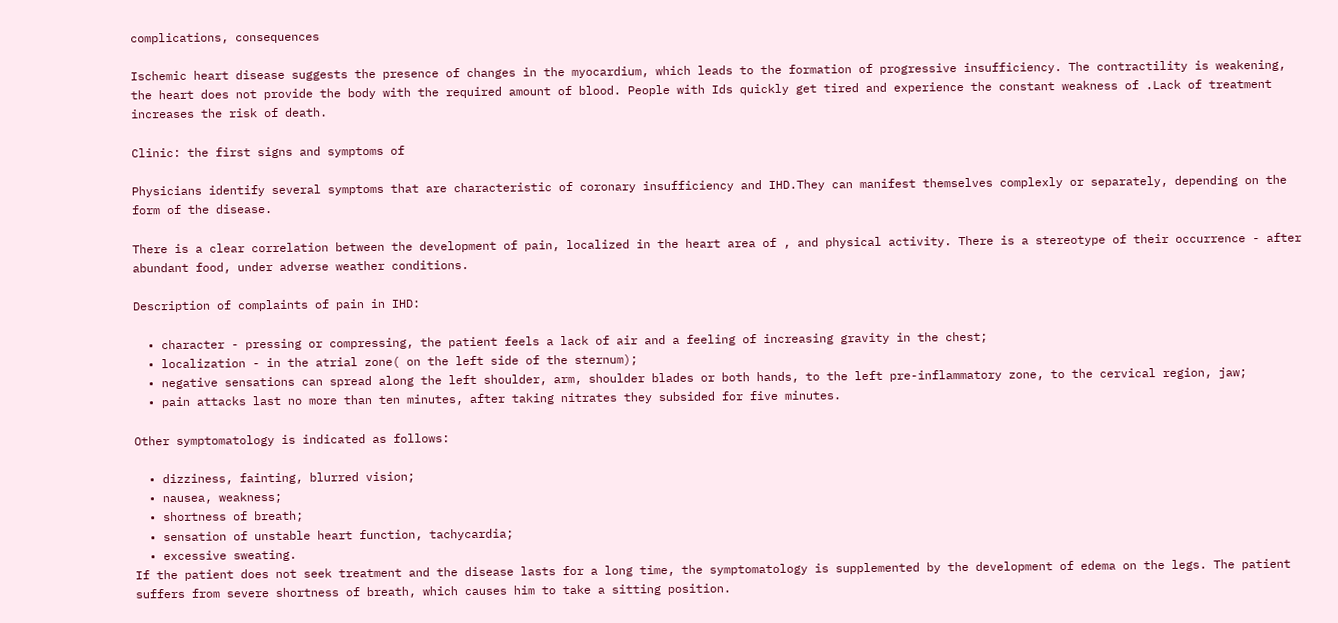complications, consequences

Ischemic heart disease suggests the presence of changes in the myocardium, which leads to the formation of progressive insufficiency. The contractility is weakening, the heart does not provide the body with the required amount of blood. People with Ids quickly get tired and experience the constant weakness of .Lack of treatment increases the risk of death.

Clinic: the first signs and symptoms of

Physicians identify several symptoms that are characteristic of coronary insufficiency and IHD.They can manifest themselves complexly or separately, depending on the form of the disease.

There is a clear correlation between the development of pain, localized in the heart area of , and physical activity. There is a stereotype of their occurrence - after abundant food, under adverse weather conditions.

Description of complaints of pain in IHD:

  • character - pressing or compressing, the patient feels a lack of air and a feeling of increasing gravity in the chest;
  • localization - in the atrial zone( on the left side of the sternum);
  • negative sensations can spread along the left shoulder, arm, shoulder blades or both hands, to the left pre-inflammatory zone, to the cervical region, jaw;
  • pain attacks last no more than ten minutes, after taking nitrates they subsided for five minutes.

Other symptomatology is indicated as follows:

  • dizziness, fainting, blurred vision;
  • nausea, weakness;
  • shortness of breath;
  • sensation of unstable heart function, tachycardia;
  • excessive sweating.
If the patient does not seek treatment and the disease lasts for a long time, the symptomatology is supplemented by the development of edema on the legs. The patient suffers from severe shortness of breath, which causes him to take a sitting position.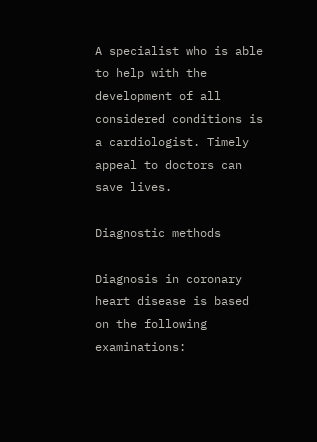A specialist who is able to help with the development of all considered conditions is a cardiologist. Timely appeal to doctors can save lives.

Diagnostic methods

Diagnosis in coronary heart disease is based on the following examinations: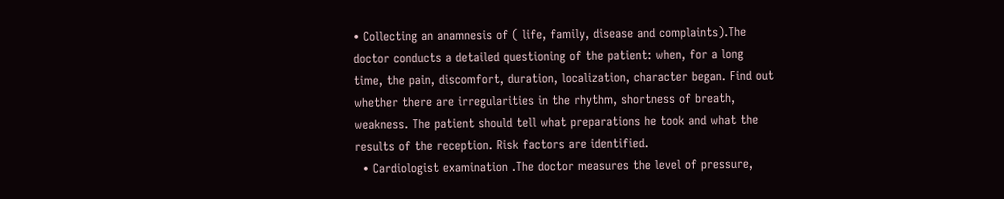• Collecting an anamnesis of ( life, family, disease and complaints).The doctor conducts a detailed questioning of the patient: when, for a long time, the pain, discomfort, duration, localization, character began. Find out whether there are irregularities in the rhythm, shortness of breath, weakness. The patient should tell what preparations he took and what the results of the reception. Risk factors are identified.
  • Cardiologist examination .The doctor measures the level of pressure,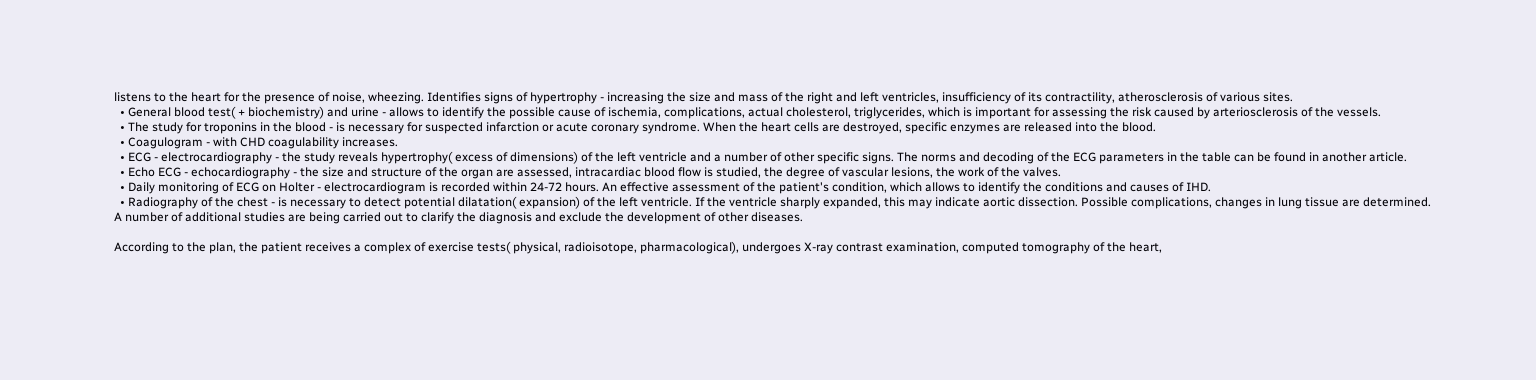listens to the heart for the presence of noise, wheezing. Identifies signs of hypertrophy - increasing the size and mass of the right and left ventricles, insufficiency of its contractility, atherosclerosis of various sites.
  • General blood test( + biochemistry) and urine - allows to identify the possible cause of ischemia, complications, actual cholesterol, triglycerides, which is important for assessing the risk caused by arteriosclerosis of the vessels.
  • The study for troponins in the blood - is necessary for suspected infarction or acute coronary syndrome. When the heart cells are destroyed, specific enzymes are released into the blood.
  • Coagulogram - with CHD coagulability increases.
  • ECG - electrocardiography - the study reveals hypertrophy( excess of dimensions) of the left ventricle and a number of other specific signs. The norms and decoding of the ECG parameters in the table can be found in another article.
  • Echo ECG - echocardiography - the size and structure of the organ are assessed, intracardiac blood flow is studied, the degree of vascular lesions, the work of the valves.
  • Daily monitoring of ECG on Holter - electrocardiogram is recorded within 24-72 hours. An effective assessment of the patient's condition, which allows to identify the conditions and causes of IHD.
  • Radiography of the chest - is necessary to detect potential dilatation( expansion) of the left ventricle. If the ventricle sharply expanded, this may indicate aortic dissection. Possible complications, changes in lung tissue are determined.
A number of additional studies are being carried out to clarify the diagnosis and exclude the development of other diseases.

According to the plan, the patient receives a complex of exercise tests( physical, radioisotope, pharmacological), undergoes X-ray contrast examination, computed tomography of the heart,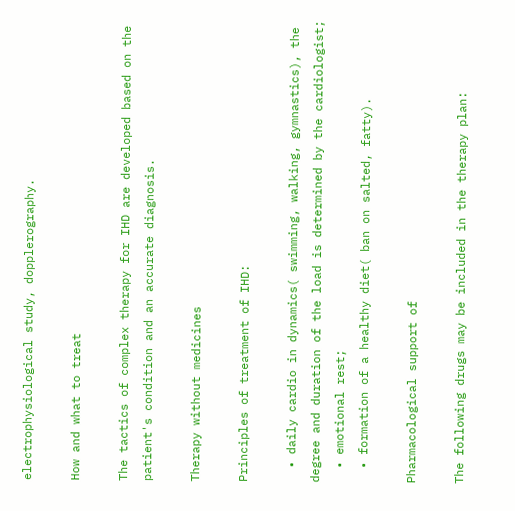electrophysiological study, dopplerography.

How and what to treat

The tactics of complex therapy for IHD are developed based on the patient's condition and an accurate diagnosis.

Therapy without medicines

Principles of treatment of IHD:

  • daily cardio in dynamics( swimming, walking, gymnastics), the degree and duration of the load is determined by the cardiologist;
  • emotional rest;
  • formation of a healthy diet( ban on salted, fatty).

Pharmacological support of

The following drugs may be included in the therapy plan: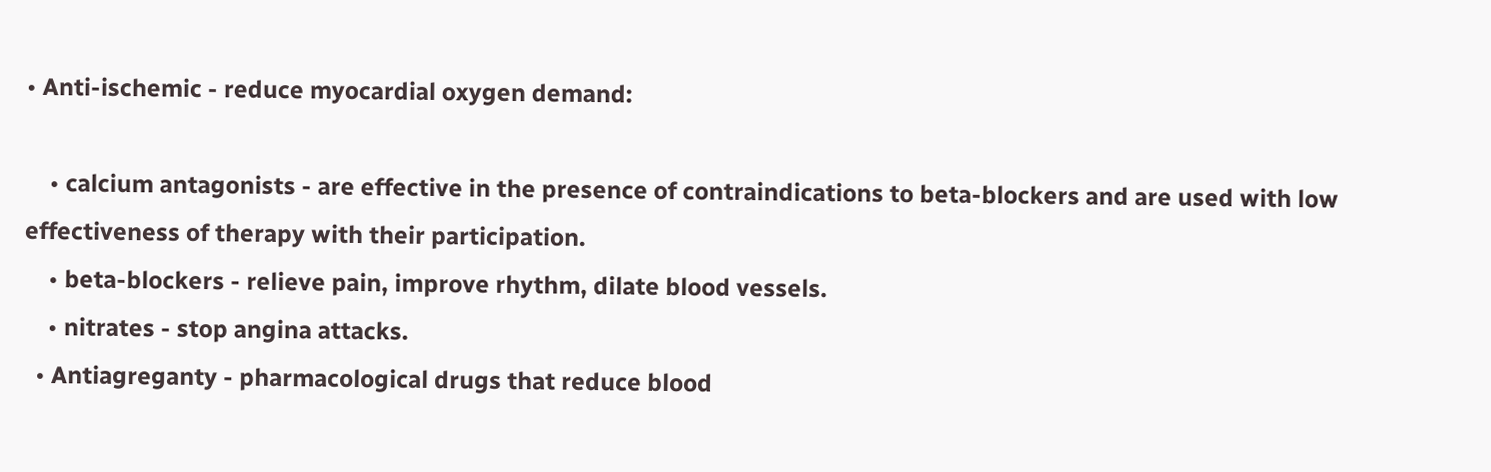• Anti-ischemic - reduce myocardial oxygen demand:

    • calcium antagonists - are effective in the presence of contraindications to beta-blockers and are used with low effectiveness of therapy with their participation.
    • beta-blockers - relieve pain, improve rhythm, dilate blood vessels.
    • nitrates - stop angina attacks.
  • Antiagreganty - pharmacological drugs that reduce blood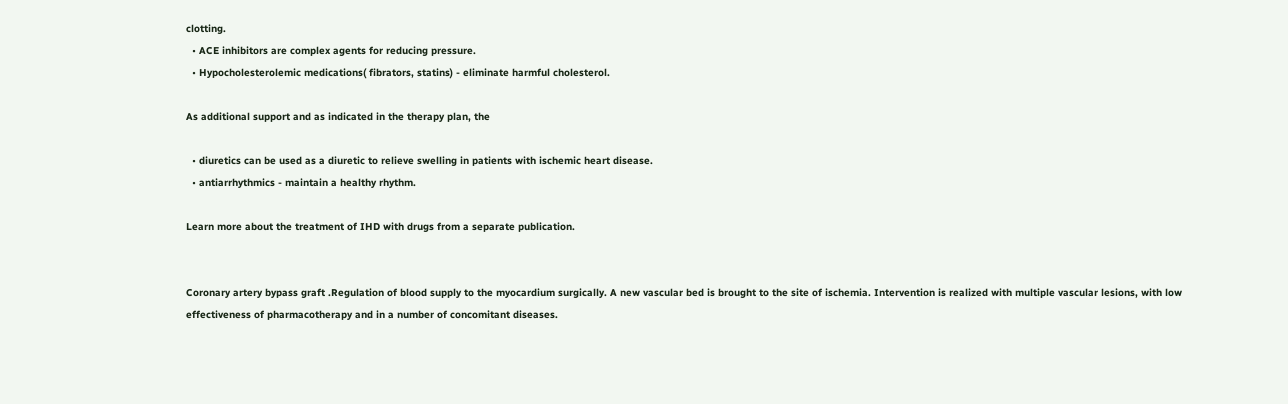clotting.
  • ACE inhibitors are complex agents for reducing pressure.
  • Hypocholesterolemic medications( fibrators, statins) - eliminate harmful cholesterol.

As additional support and as indicated in the therapy plan, the

  • diuretics can be used as a diuretic to relieve swelling in patients with ischemic heart disease.
  • antiarrhythmics - maintain a healthy rhythm.

Learn more about the treatment of IHD with drugs from a separate publication.


Coronary artery bypass graft .Regulation of blood supply to the myocardium surgically. A new vascular bed is brought to the site of ischemia. Intervention is realized with multiple vascular lesions, with low effectiveness of pharmacotherapy and in a number of concomitant diseases.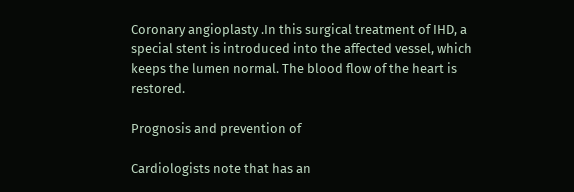Coronary angioplasty .In this surgical treatment of IHD, a special stent is introduced into the affected vessel, which keeps the lumen normal. The blood flow of the heart is restored.

Prognosis and prevention of

Cardiologists note that has an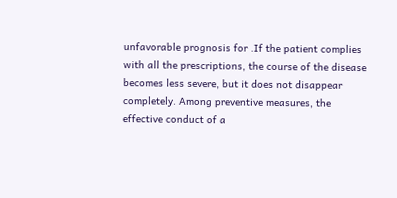unfavorable prognosis for .If the patient complies with all the prescriptions, the course of the disease becomes less severe, but it does not disappear completely. Among preventive measures, the effective conduct of a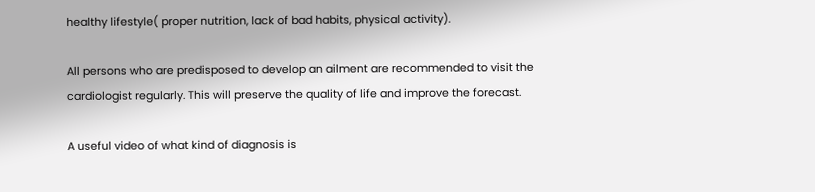healthy lifestyle( proper nutrition, lack of bad habits, physical activity).

All persons who are predisposed to develop an ailment are recommended to visit the cardiologist regularly. This will preserve the quality of life and improve the forecast.

A useful video of what kind of diagnosis is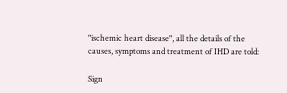"ischemic heart disease", all the details of the causes, symptoms and treatment of IHD are told:

Sign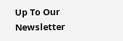Up To Our Newsletter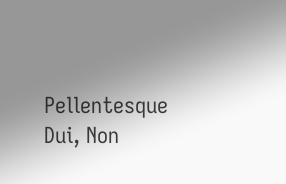Pellentesque Dui, Non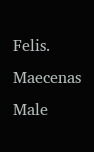Felis. Maecenas Male